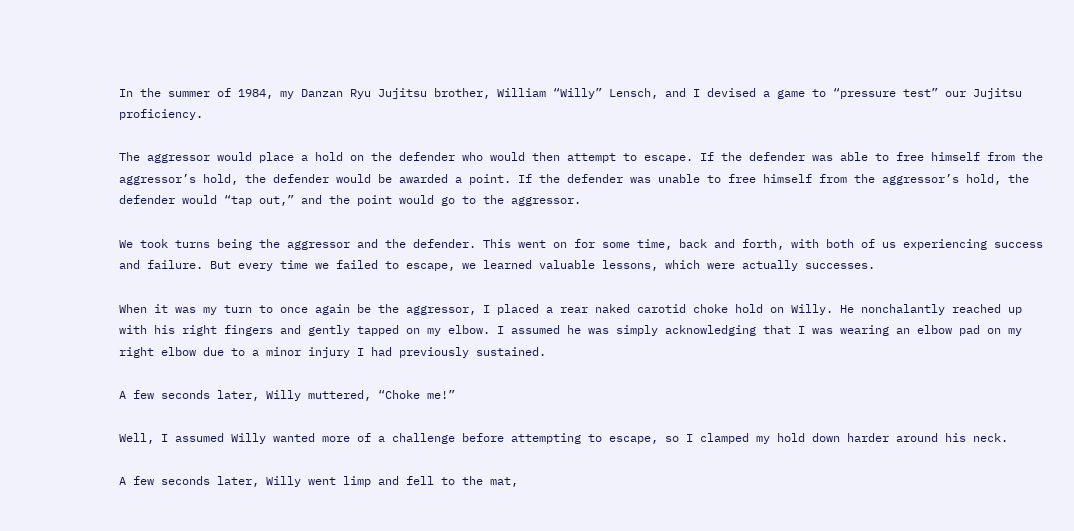In the summer of 1984, my Danzan Ryu Jujitsu brother, William “Willy” Lensch, and I devised a game to “pressure test” our Jujitsu proficiency.

The aggressor would place a hold on the defender who would then attempt to escape. If the defender was able to free himself from the aggressor’s hold, the defender would be awarded a point. If the defender was unable to free himself from the aggressor’s hold, the defender would “tap out,” and the point would go to the aggressor.

We took turns being the aggressor and the defender. This went on for some time, back and forth, with both of us experiencing success and failure. But every time we failed to escape, we learned valuable lessons, which were actually successes.

When it was my turn to once again be the aggressor, I placed a rear naked carotid choke hold on Willy. He nonchalantly reached up with his right fingers and gently tapped on my elbow. I assumed he was simply acknowledging that I was wearing an elbow pad on my right elbow due to a minor injury I had previously sustained.

A few seconds later, Willy muttered, “Choke me!”

Well, I assumed Willy wanted more of a challenge before attempting to escape, so I clamped my hold down harder around his neck.

A few seconds later, Willy went limp and fell to the mat,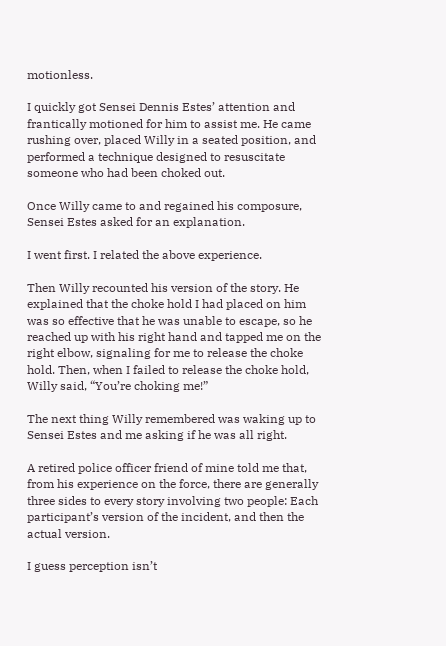motionless.

I quickly got Sensei Dennis Estes’ attention and frantically motioned for him to assist me. He came rushing over, placed Willy in a seated position, and performed a technique designed to resuscitate someone who had been choked out.

Once Willy came to and regained his composure, Sensei Estes asked for an explanation.

I went first. I related the above experience.

Then Willy recounted his version of the story. He explained that the choke hold I had placed on him was so effective that he was unable to escape, so he reached up with his right hand and tapped me on the right elbow, signaling for me to release the choke hold. Then, when I failed to release the choke hold, Willy said, “You’re choking me!”

The next thing Willy remembered was waking up to Sensei Estes and me asking if he was all right.

A retired police officer friend of mine told me that, from his experience on the force, there are generally three sides to every story involving two people: Each participant’s version of the incident, and then the actual version.

I guess perception isn’t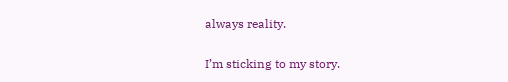always reality.

I’m sticking to my story.